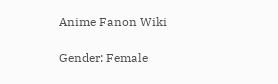Anime Fanon Wiki

Gender: Female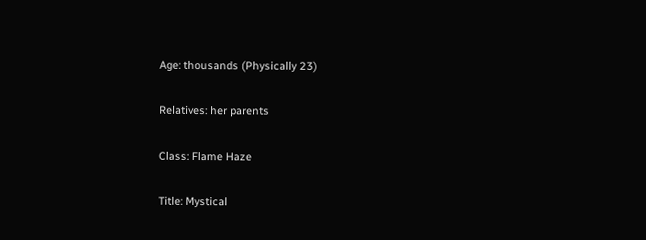Age: thousands (Physically 23)

Relatives: her parents

Class: Flame Haze

Title: Mystical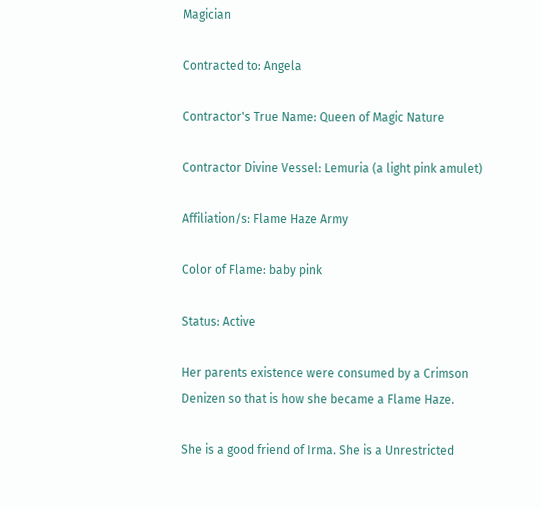Magician

Contracted to: Angela

Contractor's True Name: Queen of Magic Nature

Contractor Divine Vessel: Lemuria (a light pink amulet)

Affiliation/s: Flame Haze Army

Color of Flame: baby pink

Status: Active

Her parents existence were consumed by a Crimson Denizen so that is how she became a Flame Haze.

She is a good friend of Irma. She is a Unrestricted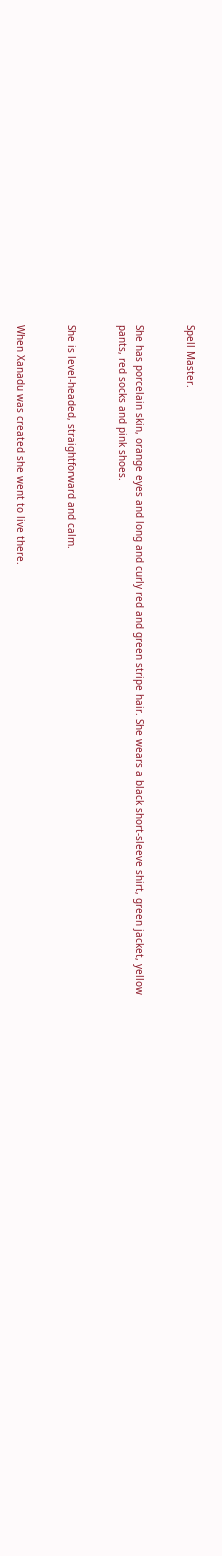Spell Master.


She has porcelain skin, orange eyes and long and curly red and green stripe hair. She wears a black short-sleeve shirt, green jacket, yellow pants, red socks and pink shoes.


She is level-headed, straightforward and calm.


When Xanadu was created she went to live there.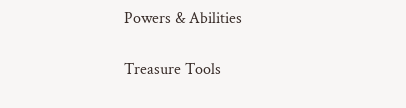Powers & Abilities

Treasure Tools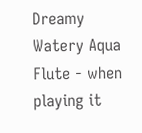Dreamy Watery Aqua Flute - when playing it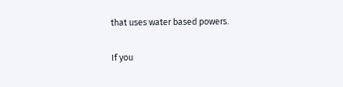that uses water based powers.


If you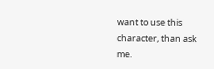want to use this character, than ask me.